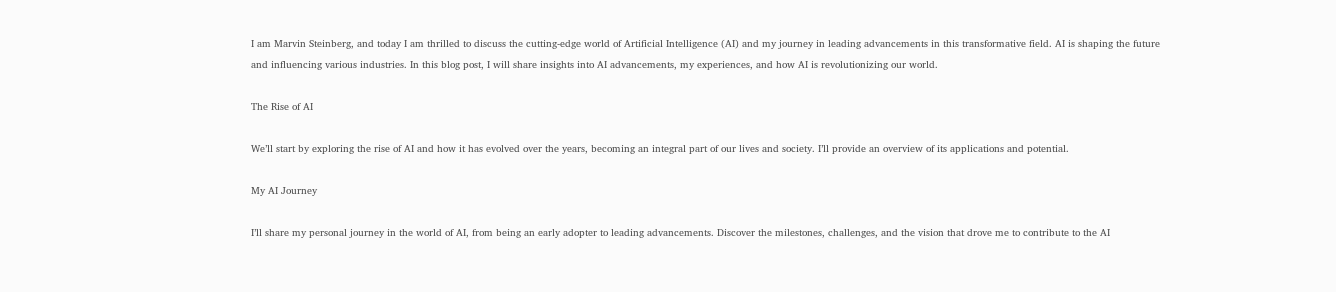I am Marvin Steinberg, and today I am thrilled to discuss the cutting-edge world of Artificial Intelligence (AI) and my journey in leading advancements in this transformative field. AI is shaping the future and influencing various industries. In this blog post, I will share insights into AI advancements, my experiences, and how AI is revolutionizing our world.

The Rise of AI

We’ll start by exploring the rise of AI and how it has evolved over the years, becoming an integral part of our lives and society. I’ll provide an overview of its applications and potential.

My AI Journey

I’ll share my personal journey in the world of AI, from being an early adopter to leading advancements. Discover the milestones, challenges, and the vision that drove me to contribute to the AI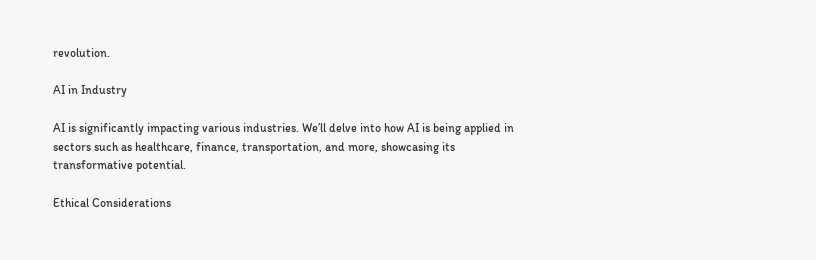revolution.

AI in Industry

AI is significantly impacting various industries. We’ll delve into how AI is being applied in sectors such as healthcare, finance, transportation, and more, showcasing its transformative potential.

Ethical Considerations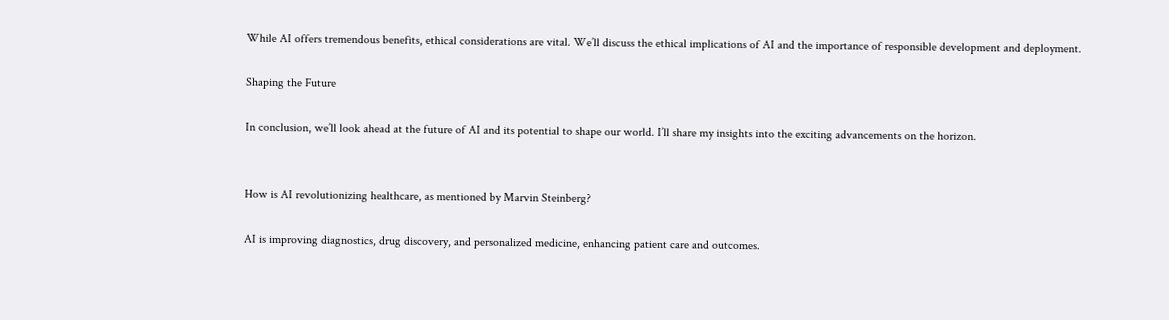While AI offers tremendous benefits, ethical considerations are vital. We’ll discuss the ethical implications of AI and the importance of responsible development and deployment.

Shaping the Future

In conclusion, we’ll look ahead at the future of AI and its potential to shape our world. I’ll share my insights into the exciting advancements on the horizon.


How is AI revolutionizing healthcare, as mentioned by Marvin Steinberg?

AI is improving diagnostics, drug discovery, and personalized medicine, enhancing patient care and outcomes.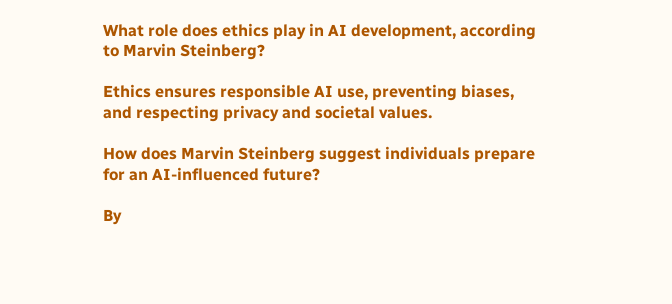What role does ethics play in AI development, according to Marvin Steinberg?

Ethics ensures responsible AI use, preventing biases, and respecting privacy and societal values.

How does Marvin Steinberg suggest individuals prepare for an AI-influenced future?

By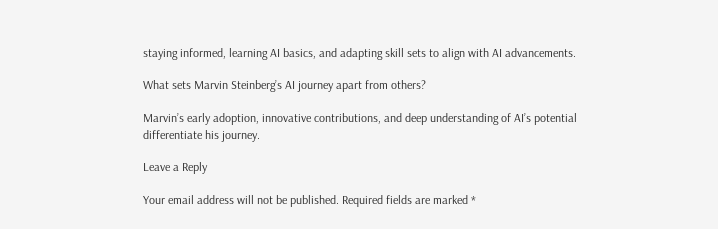staying informed, learning AI basics, and adapting skill sets to align with AI advancements.

What sets Marvin Steinberg’s AI journey apart from others?

Marvin’s early adoption, innovative contributions, and deep understanding of AI’s potential differentiate his journey.

Leave a Reply

Your email address will not be published. Required fields are marked *